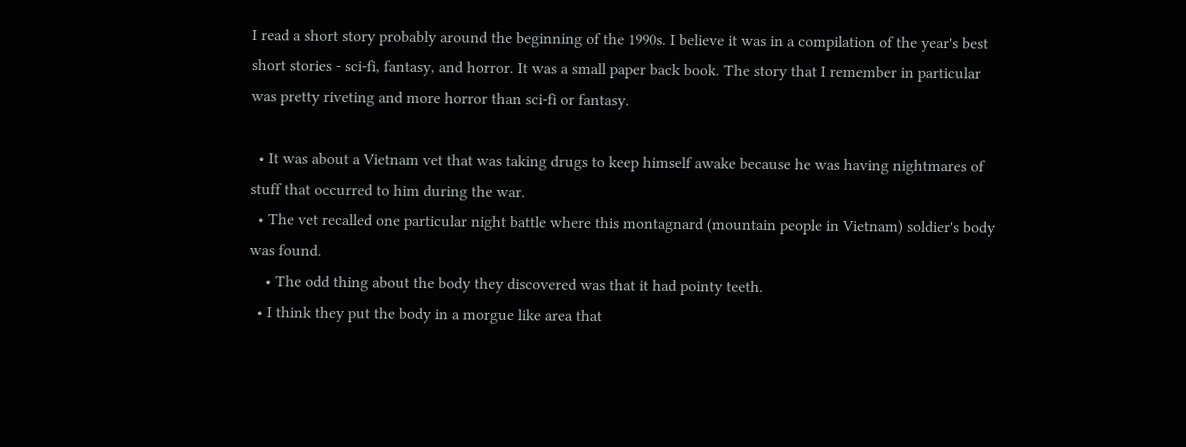I read a short story probably around the beginning of the 1990s. I believe it was in a compilation of the year's best short stories - sci-fi, fantasy, and horror. It was a small paper back book. The story that I remember in particular was pretty riveting and more horror than sci-fi or fantasy.

  • It was about a Vietnam vet that was taking drugs to keep himself awake because he was having nightmares of stuff that occurred to him during the war.
  • The vet recalled one particular night battle where this montagnard (mountain people in Vietnam) soldier's body was found.
    • The odd thing about the body they discovered was that it had pointy teeth.
  • I think they put the body in a morgue like area that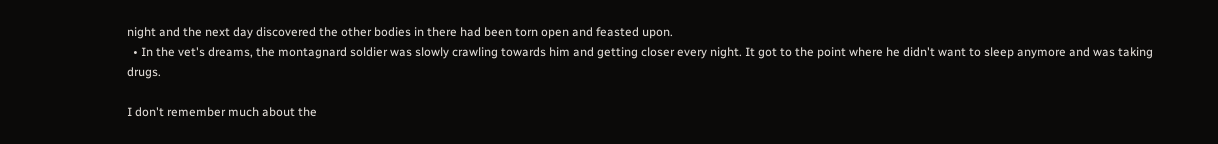night and the next day discovered the other bodies in there had been torn open and feasted upon.
  • In the vet's dreams, the montagnard soldier was slowly crawling towards him and getting closer every night. It got to the point where he didn't want to sleep anymore and was taking drugs.

I don't remember much about the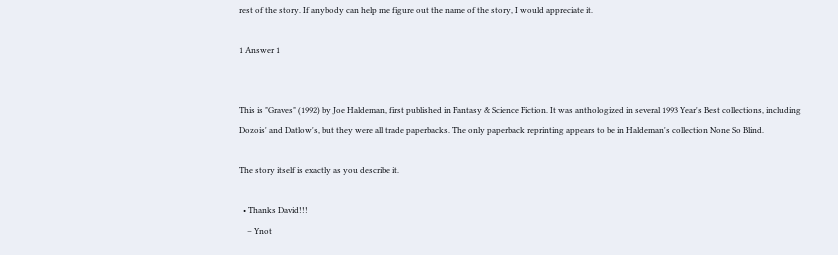rest of the story. If anybody can help me figure out the name of the story, I would appreciate it.

1 Answer 1


This is "Graves" (1992) by Joe Haldeman, first published in Fantasy & Science Fiction. It was anthologized in several 1993 Year's Best collections, including Dozois' and Datlow's, but they were all trade paperbacks. The only paperback reprinting appears to be in Haldeman's collection None So Blind.

The story itself is exactly as you describe it.

  • Thanks David!!!
    – Ynot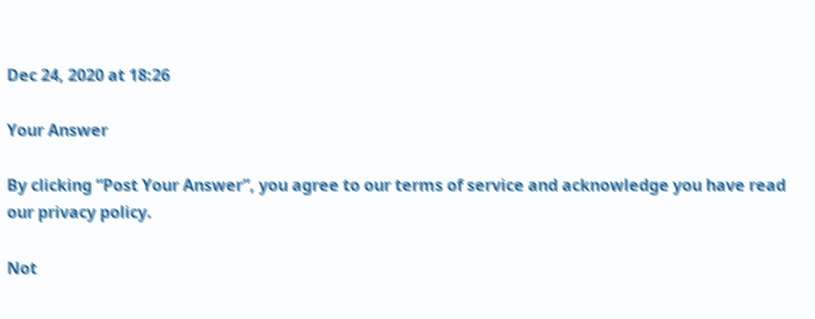Dec 24, 2020 at 18:26

Your Answer

By clicking “Post Your Answer”, you agree to our terms of service and acknowledge you have read our privacy policy.

Not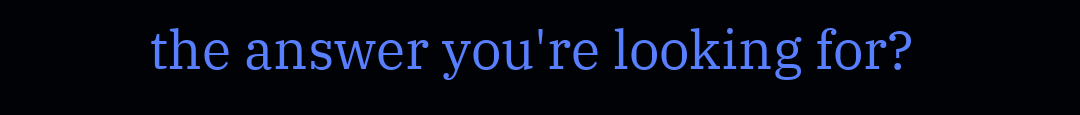the answer you're looking for?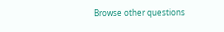Browse other questions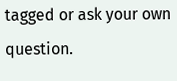tagged or ask your own question.